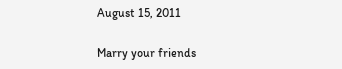August 15, 2011

Marry your friends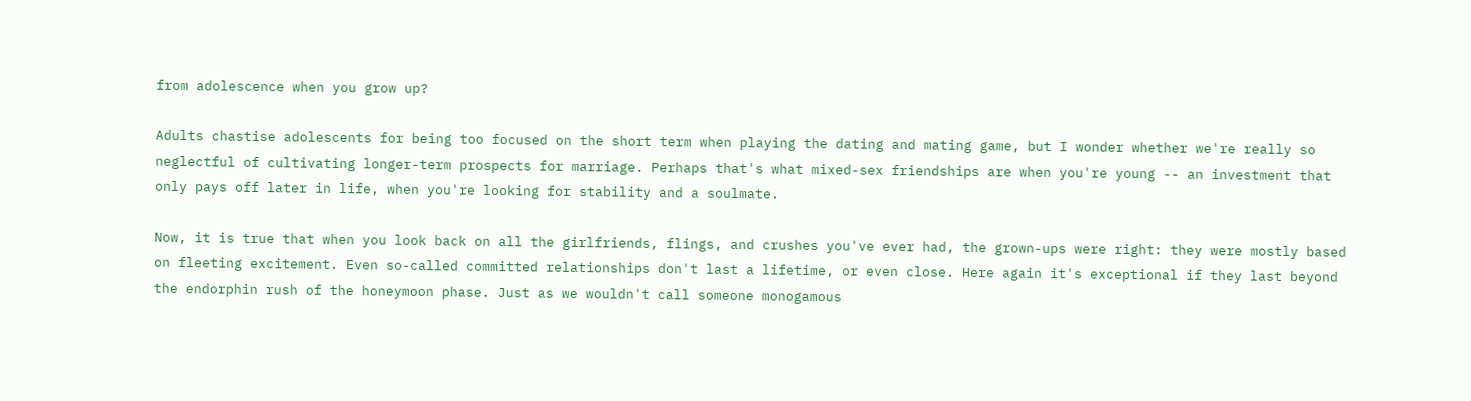from adolescence when you grow up?

Adults chastise adolescents for being too focused on the short term when playing the dating and mating game, but I wonder whether we're really so neglectful of cultivating longer-term prospects for marriage. Perhaps that's what mixed-sex friendships are when you're young -- an investment that only pays off later in life, when you're looking for stability and a soulmate.

Now, it is true that when you look back on all the girlfriends, flings, and crushes you've ever had, the grown-ups were right: they were mostly based on fleeting excitement. Even so-called committed relationships don't last a lifetime, or even close. Here again it's exceptional if they last beyond the endorphin rush of the honeymoon phase. Just as we wouldn't call someone monogamous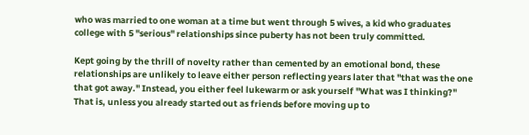who was married to one woman at a time but went through 5 wives, a kid who graduates college with 5 "serious" relationships since puberty has not been truly committed.

Kept going by the thrill of novelty rather than cemented by an emotional bond, these relationships are unlikely to leave either person reflecting years later that "that was the one that got away." Instead, you either feel lukewarm or ask yourself "What was I thinking?" That is, unless you already started out as friends before moving up to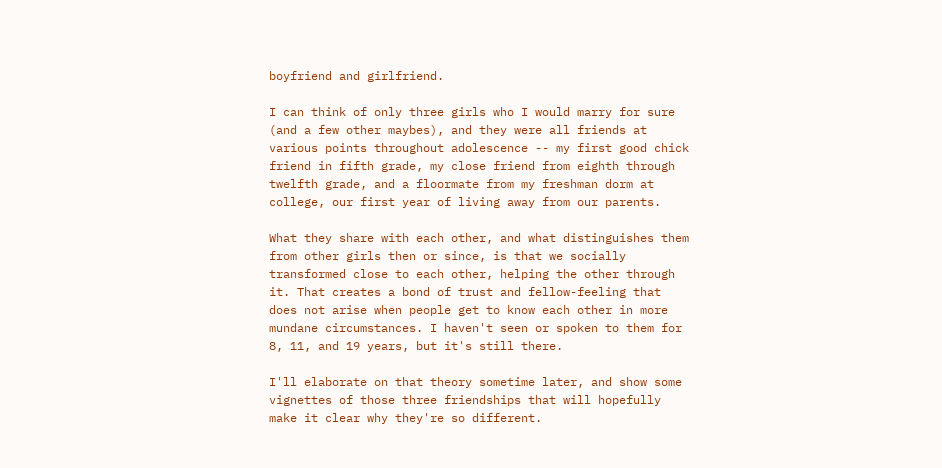boyfriend and girlfriend.

I can think of only three girls who I would marry for sure (and a few other maybes), and they were all friends at various points throughout adolescence -- my first good chick friend in fifth grade, my close friend from eighth through twelfth grade, and a floormate from my freshman dorm at college, our first year of living away from our parents.

What they share with each other, and what distinguishes them from other girls then or since, is that we socially transformed close to each other, helping the other through it. That creates a bond of trust and fellow-feeling that does not arise when people get to know each other in more mundane circumstances. I haven't seen or spoken to them for 8, 11, and 19 years, but it's still there.

I'll elaborate on that theory sometime later, and show some vignettes of those three friendships that will hopefully make it clear why they're so different.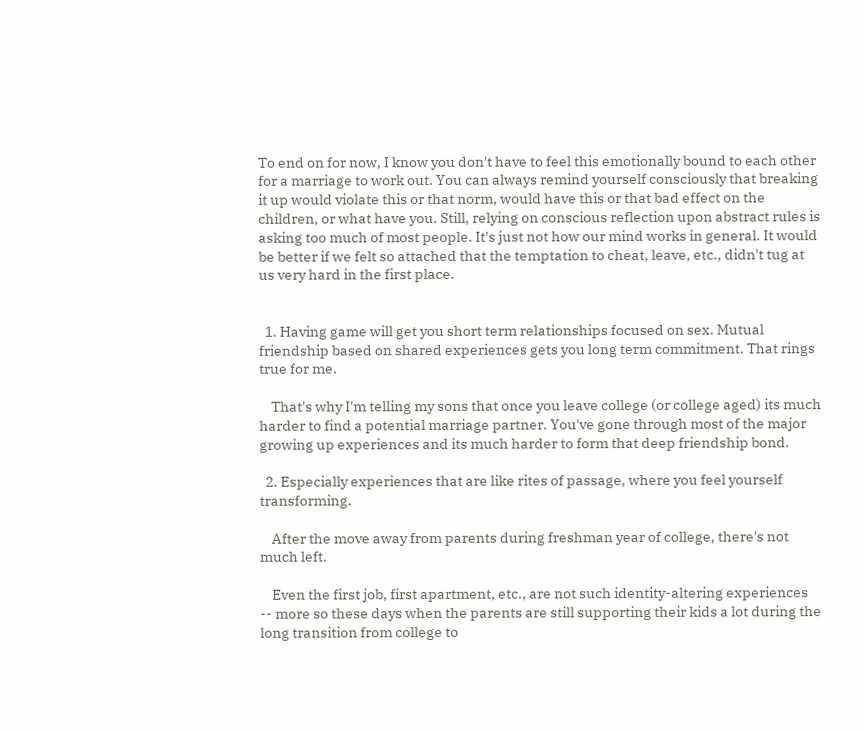To end on for now, I know you don't have to feel this emotionally bound to each other for a marriage to work out. You can always remind yourself consciously that breaking it up would violate this or that norm, would have this or that bad effect on the children, or what have you. Still, relying on conscious reflection upon abstract rules is asking too much of most people. It's just not how our mind works in general. It would be better if we felt so attached that the temptation to cheat, leave, etc., didn't tug at us very hard in the first place.


  1. Having game will get you short term relationships focused on sex. Mutual friendship based on shared experiences gets you long term commitment. That rings true for me.

    That's why I'm telling my sons that once you leave college (or college aged) its much harder to find a potential marriage partner. You've gone through most of the major growing up experiences and its much harder to form that deep friendship bond.

  2. Especially experiences that are like rites of passage, where you feel yourself transforming.

    After the move away from parents during freshman year of college, there's not much left.

    Even the first job, first apartment, etc., are not such identity-altering experiences -- more so these days when the parents are still supporting their kids a lot during the long transition from college to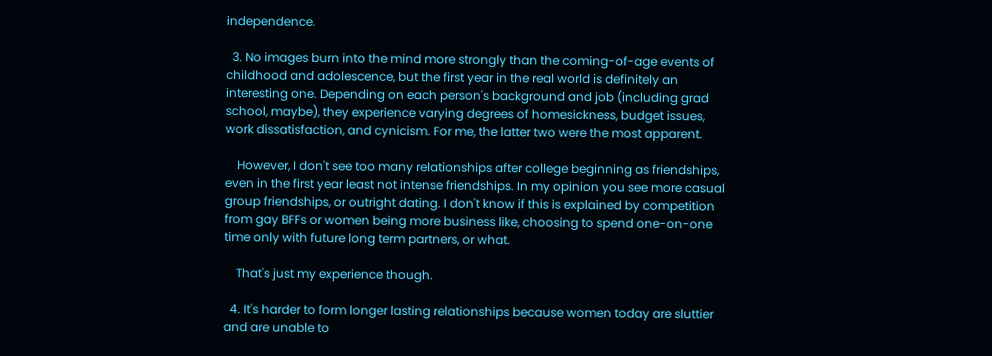independence.

  3. No images burn into the mind more strongly than the coming-of-age events of childhood and adolescence, but the first year in the real world is definitely an interesting one. Depending on each person's background and job (including grad school, maybe), they experience varying degrees of homesickness, budget issues, work dissatisfaction, and cynicism. For me, the latter two were the most apparent.

    However, I don't see too many relationships after college beginning as friendships, even in the first year least not intense friendships. In my opinion you see more casual group friendships, or outright dating. I don't know if this is explained by competition from gay BFFs or women being more business like, choosing to spend one-on-one time only with future long term partners, or what.

    That's just my experience though.

  4. It's harder to form longer lasting relationships because women today are sluttier and are unable to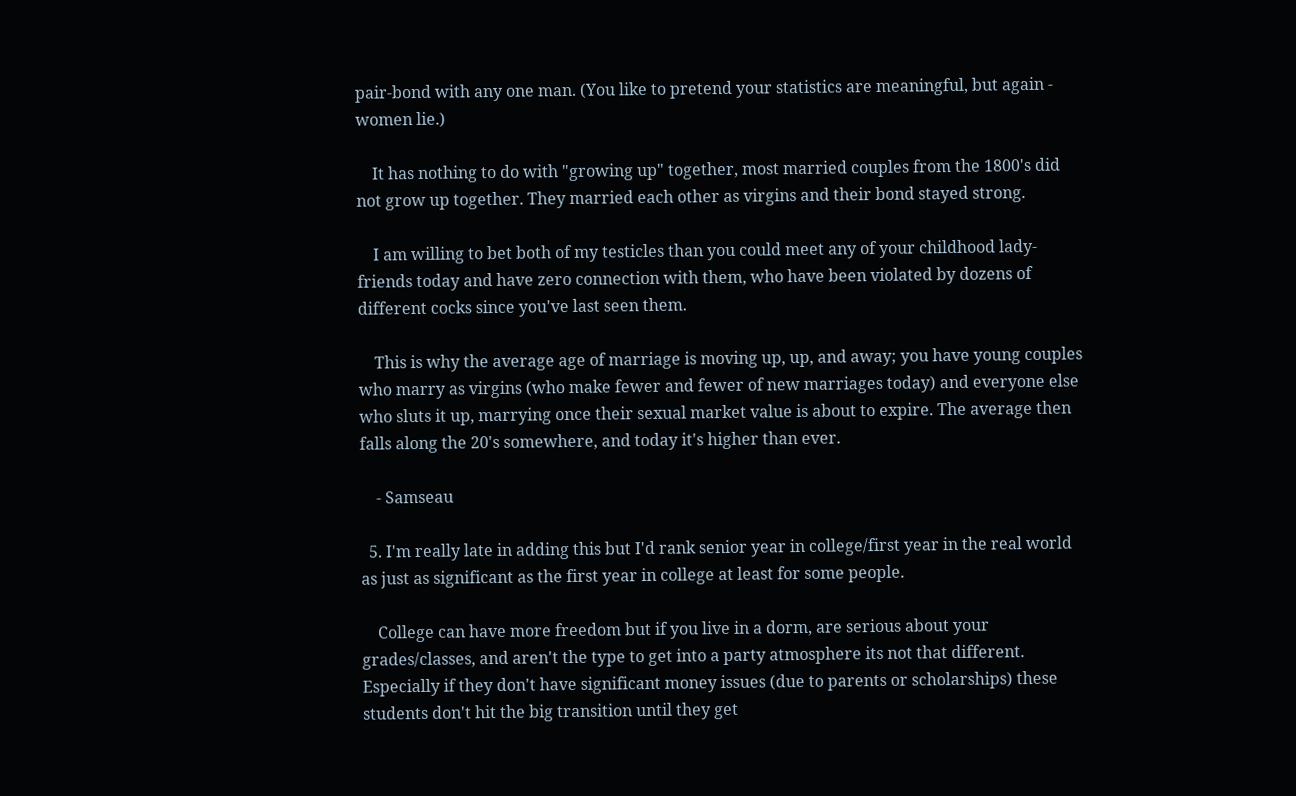pair-bond with any one man. (You like to pretend your statistics are meaningful, but again - women lie.)

    It has nothing to do with "growing up" together, most married couples from the 1800's did not grow up together. They married each other as virgins and their bond stayed strong.

    I am willing to bet both of my testicles than you could meet any of your childhood lady-friends today and have zero connection with them, who have been violated by dozens of different cocks since you've last seen them.

    This is why the average age of marriage is moving up, up, and away; you have young couples who marry as virgins (who make fewer and fewer of new marriages today) and everyone else who sluts it up, marrying once their sexual market value is about to expire. The average then falls along the 20's somewhere, and today it's higher than ever.

    - Samseau

  5. I'm really late in adding this but I'd rank senior year in college/first year in the real world as just as significant as the first year in college at least for some people.

    College can have more freedom but if you live in a dorm, are serious about your grades/classes, and aren't the type to get into a party atmosphere its not that different. Especially if they don't have significant money issues (due to parents or scholarships) these students don't hit the big transition until they get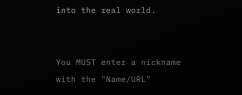into the real world.


You MUST enter a nickname with the "Name/URL"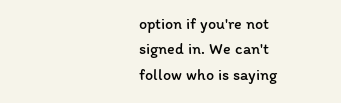option if you're not signed in. We can't follow who is saying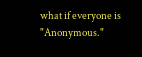what if everyone is "Anonymous."